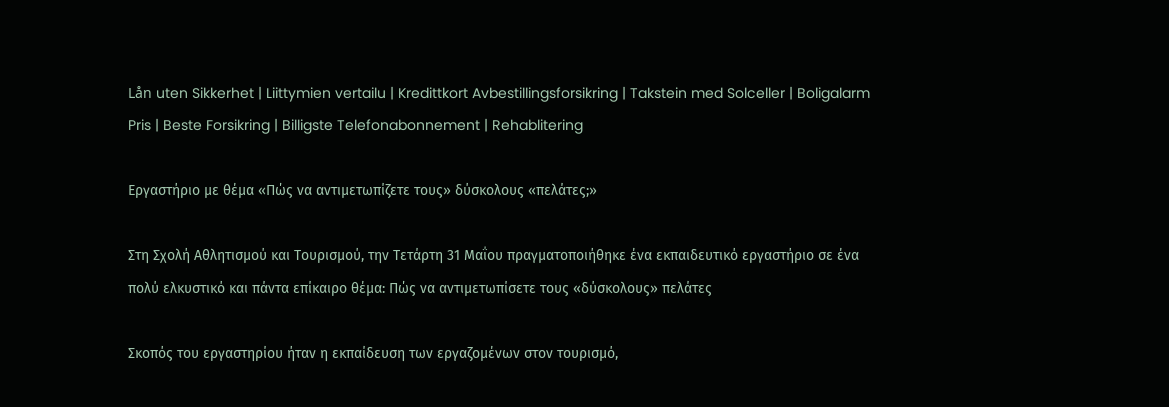Lån uten Sikkerhet | Liittymien vertailu | Kredittkort Avbestillingsforsikring | Takstein med Solceller | Boligalarm Pris | Beste Forsikring | Billigste Telefonabonnement | Rehablitering

Εργαστήριο με θέμα «Πώς να αντιμετωπίζετε τους» δύσκολους «πελάτες;»

Στη Σχολή Αθλητισμού και Τουρισμού, την Τετάρτη 31 Μαΐου πραγματοποιήθηκε ένα εκπαιδευτικό εργαστήριο σε ένα πολύ ελκυστικό και πάντα επίκαιρο θέμα: Πώς να αντιμετωπίσετε τους «δύσκολους» πελάτες

Σκοπός του εργαστηρίου ήταν η εκπαίδευση των εργαζομένων στον τουρισμό,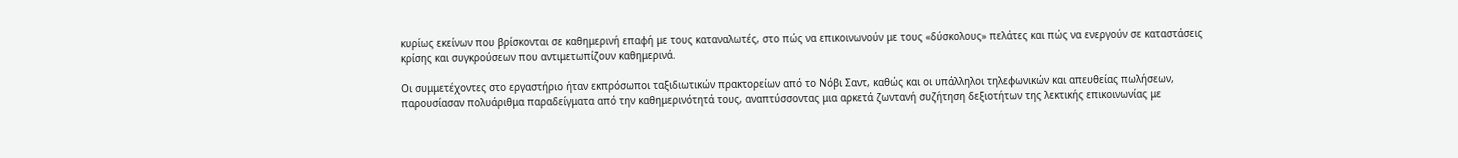κυρίως εκείνων που βρίσκονται σε καθημερινή επαφή με τους καταναλωτές, στο πώς να επικοινωνούν με τους «δύσκολους» πελάτες και πώς να ενεργούν σε καταστάσεις κρίσης και συγκρούσεων που αντιμετωπίζουν καθημερινά.

Οι συμμετέχοντες στο εργαστήριο ήταν εκπρόσωποι ταξιδιωτικών πρακτορείων από το Νόβι Σαντ, καθώς και οι υπάλληλοι τηλεφωνικών και απευθείας πωλήσεων, παρουσίασαν πολυάριθμα παραδείγματα από την καθημερινότητά τους, αναπτύσσοντας μια αρκετά ζωντανή συζήτηση δεξιοτήτων της λεκτικής επικοινωνίας με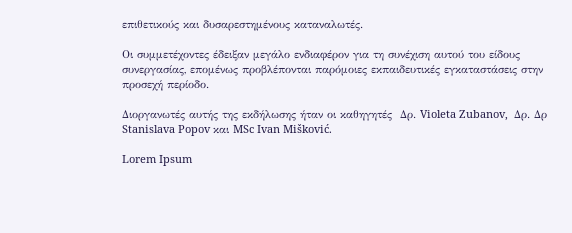επιθετικούς και δυσαρεστημένους καταναλωτές.

Οι συμμετέχοντες έδειξαν μεγάλο ενδιαφέρον για τη συνέχιση αυτού του είδους συνεργασίας, επομένως προβλέπονται παρόμοιες εκπαιδευτικές εγκαταστάσεις στην προσεχή περίοδο.

Διοργανωτές αυτής της εκδήλωσης ήταν οι καθηγητές  Δρ. Violeta Zubanov,  Δρ. Δρ Stanislava Popov και MSc Ivan Mišković.

Lorem Ipsum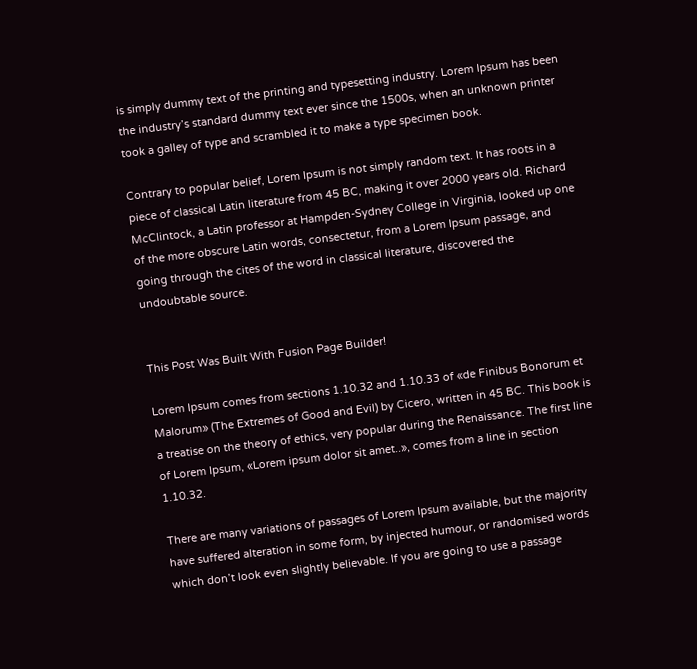is simply dummy text of the printing and typesetting industry. Lorem Ipsum has been the industry’s standard dummy text ever since the 1500s, when an unknown printer took a galley of type and scrambled it to make a type specimen book.

Contrary to popular belief, Lorem Ipsum is not simply random text. It has roots in a piece of classical Latin literature from 45 BC, making it over 2000 years old. Richard McClintock, a Latin professor at Hampden-Sydney College in Virginia, looked up one of the more obscure Latin words, consectetur, from a Lorem Ipsum passage, and going through the cites of the word in classical literature, discovered the undoubtable source.


This Post Was Built With Fusion Page Builder!

Lorem Ipsum comes from sections 1.10.32 and 1.10.33 of «de Finibus Bonorum et Malorum» (The Extremes of Good and Evil) by Cicero, written in 45 BC. This book is a treatise on the theory of ethics, very popular during the Renaissance. The first line of Lorem Ipsum, «Lorem ipsum dolor sit amet..», comes from a line in section 1.10.32.

There are many variations of passages of Lorem Ipsum available, but the majority have suffered alteration in some form, by injected humour, or randomised words which don’t look even slightly believable. If you are going to use a passage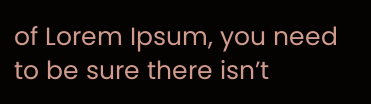of Lorem Ipsum, you need to be sure there isn’t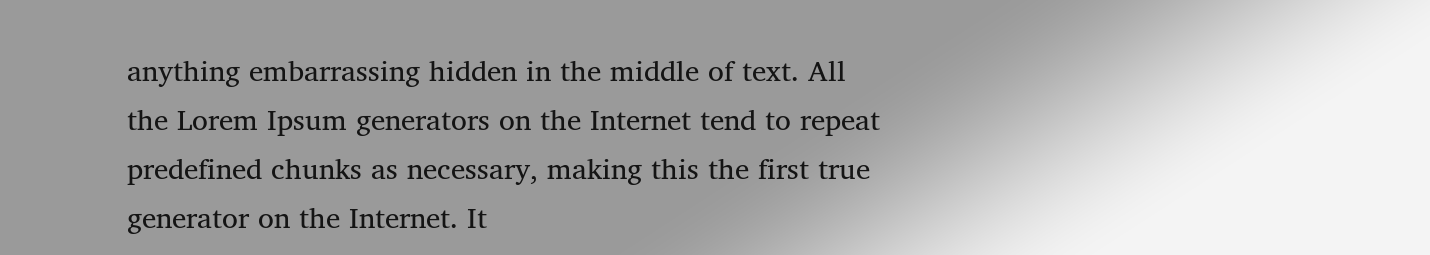anything embarrassing hidden in the middle of text. All the Lorem Ipsum generators on the Internet tend to repeat predefined chunks as necessary, making this the first true generator on the Internet. It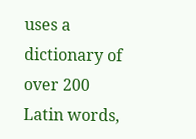uses a dictionary of over 200 Latin words,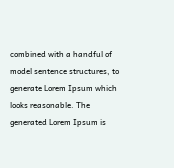combined with a handful of model sentence structures, to generate Lorem Ipsum which looks reasonable. The generated Lorem Ipsum is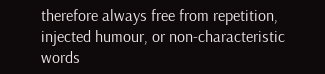therefore always free from repetition, injected humour, or non-characteristic words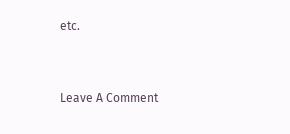etc.


Leave A Comment